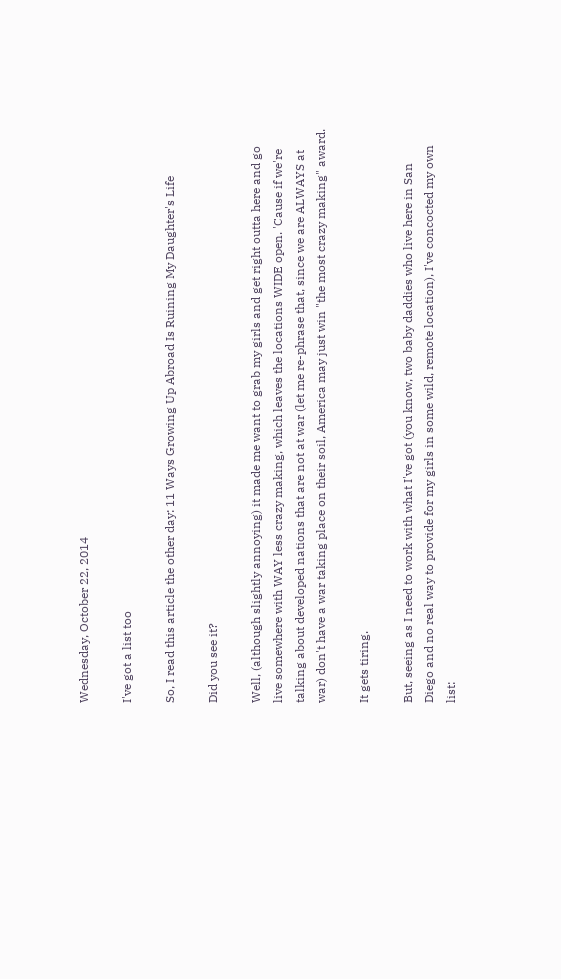Wednesday, October 22, 2014

I've got a list too

So, I read this article the other day: 11 Ways Growing Up Abroad Is Ruining My Daughter's Life

Did you see it?

Well, (although slightly annoying) it made me want to grab my girls and get right outta here and go live somewhere with WAY less crazy making, which leaves the locations WIDE open. 'Cause if we're talking about developed nations that are not at war (let me re-phrase that, since we are ALWAYS at war) don't have a war taking place on their soil, America may just win "the most crazy making" award.

It gets tiring.

But, seeing as I need to work with what I've got (you know, two baby daddies who live here in San Diego and no real way to provide for my girls in some wild, remote location), I've concocted my own list: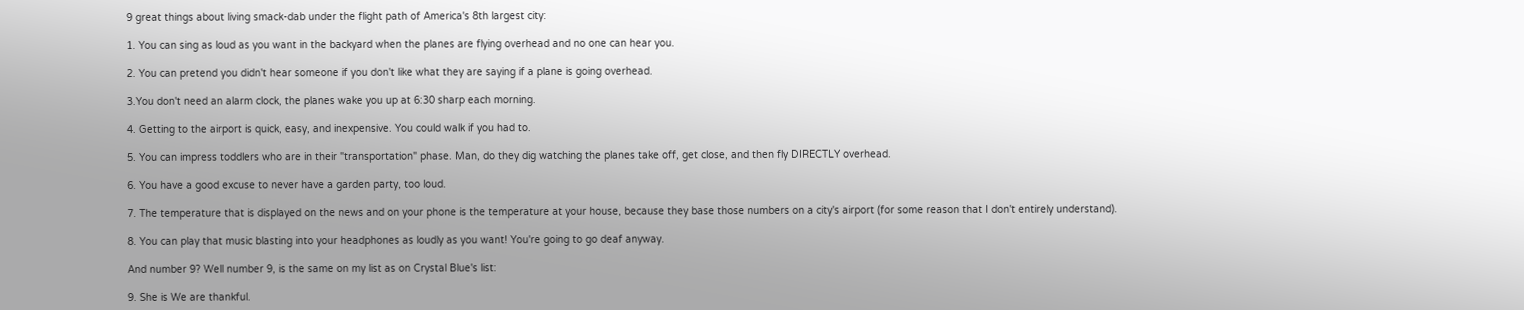9 great things about living smack-dab under the flight path of America's 8th largest city:

1. You can sing as loud as you want in the backyard when the planes are flying overhead and no one can hear you.

2. You can pretend you didn't hear someone if you don't like what they are saying if a plane is going overhead.

3.You don't need an alarm clock, the planes wake you up at 6:30 sharp each morning.

4. Getting to the airport is quick, easy, and inexpensive. You could walk if you had to.

5. You can impress toddlers who are in their "transportation" phase. Man, do they dig watching the planes take off, get close, and then fly DIRECTLY overhead.

6. You have a good excuse to never have a garden party, too loud.

7. The temperature that is displayed on the news and on your phone is the temperature at your house, because they base those numbers on a city's airport (for some reason that I don't entirely understand).

8. You can play that music blasting into your headphones as loudly as you want! You're going to go deaf anyway.

And number 9? Well number 9, is the same on my list as on Crystal Blue's list:

9. She is We are thankful.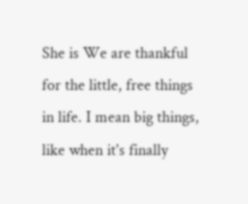She is We are thankful for the little, free things in life. I mean big things, like when it's finally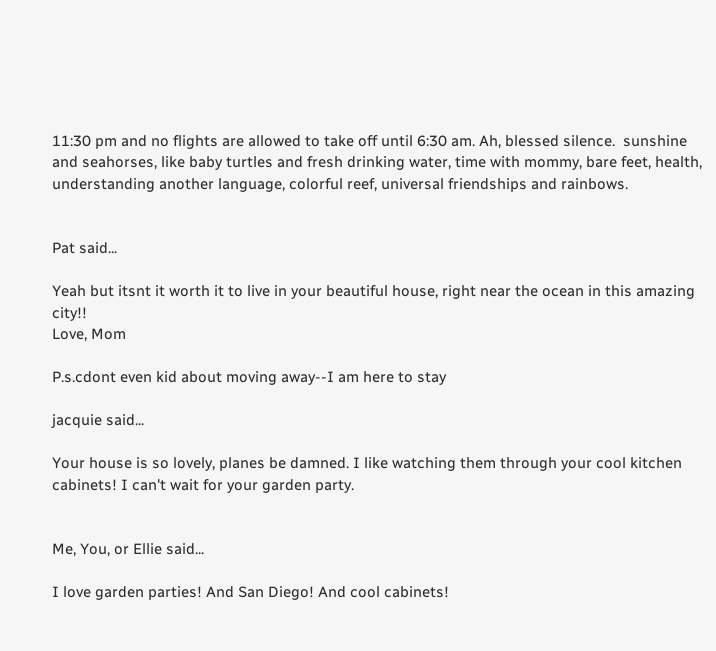11:30 pm and no flights are allowed to take off until 6:30 am. Ah, blessed silence.  sunshine and seahorses, like baby turtles and fresh drinking water, time with mommy, bare feet, health, understanding another language, colorful reef, universal friendships and rainbows.


Pat said...

Yeah but itsnt it worth it to live in your beautiful house, right near the ocean in this amazing city!!
Love, Mom

P.s.cdont even kid about moving away--I am here to stay

jacquie said...

Your house is so lovely, planes be damned. I like watching them through your cool kitchen cabinets! I can't wait for your garden party.


Me, You, or Ellie said...

I love garden parties! And San Diego! And cool cabinets!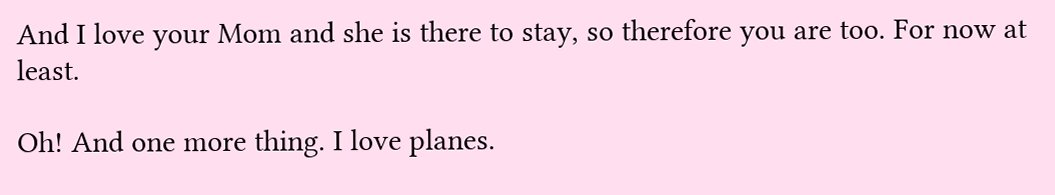And I love your Mom and she is there to stay, so therefore you are too. For now at least.

Oh! And one more thing. I love planes.